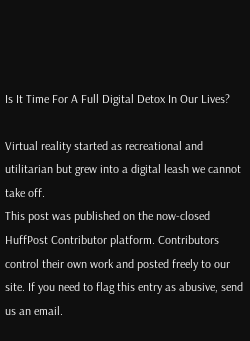Is It Time For A Full Digital Detox In Our Lives?

Virtual reality started as recreational and utilitarian but grew into a digital leash we cannot take off.
This post was published on the now-closed HuffPost Contributor platform. Contributors control their own work and posted freely to our site. If you need to flag this entry as abusive, send us an email.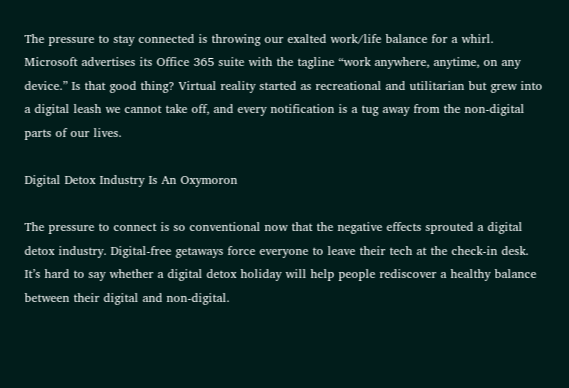The pressure to stay connected is throwing our exalted work/life balance for a whirl. Microsoft advertises its Office 365 suite with the tagline “work anywhere, anytime, on any device.” Is that good thing? Virtual reality started as recreational and utilitarian but grew into a digital leash we cannot take off, and every notification is a tug away from the non-digital parts of our lives.

Digital Detox Industry Is An Oxymoron

The pressure to connect is so conventional now that the negative effects sprouted a digital detox industry. Digital-free getaways force everyone to leave their tech at the check-in desk. It’s hard to say whether a digital detox holiday will help people rediscover a healthy balance between their digital and non-digital.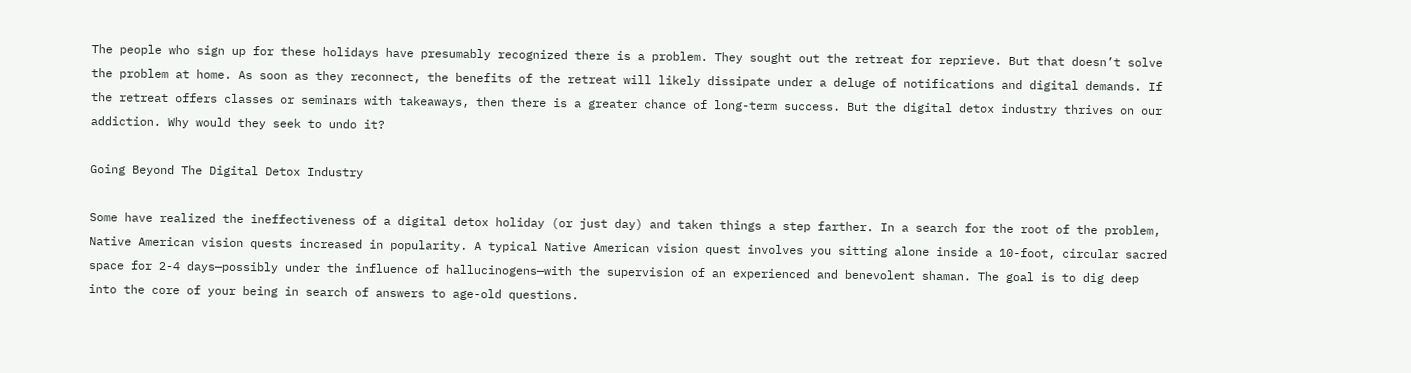The people who sign up for these holidays have presumably recognized there is a problem. They sought out the retreat for reprieve. But that doesn’t solve the problem at home. As soon as they reconnect, the benefits of the retreat will likely dissipate under a deluge of notifications and digital demands. If the retreat offers classes or seminars with takeaways, then there is a greater chance of long-term success. But the digital detox industry thrives on our addiction. Why would they seek to undo it?

Going Beyond The Digital Detox Industry

Some have realized the ineffectiveness of a digital detox holiday (or just day) and taken things a step farther. In a search for the root of the problem, Native American vision quests increased in popularity. A typical Native American vision quest involves you sitting alone inside a 10-foot, circular sacred space for 2-4 days—possibly under the influence of hallucinogens—with the supervision of an experienced and benevolent shaman. The goal is to dig deep into the core of your being in search of answers to age-old questions.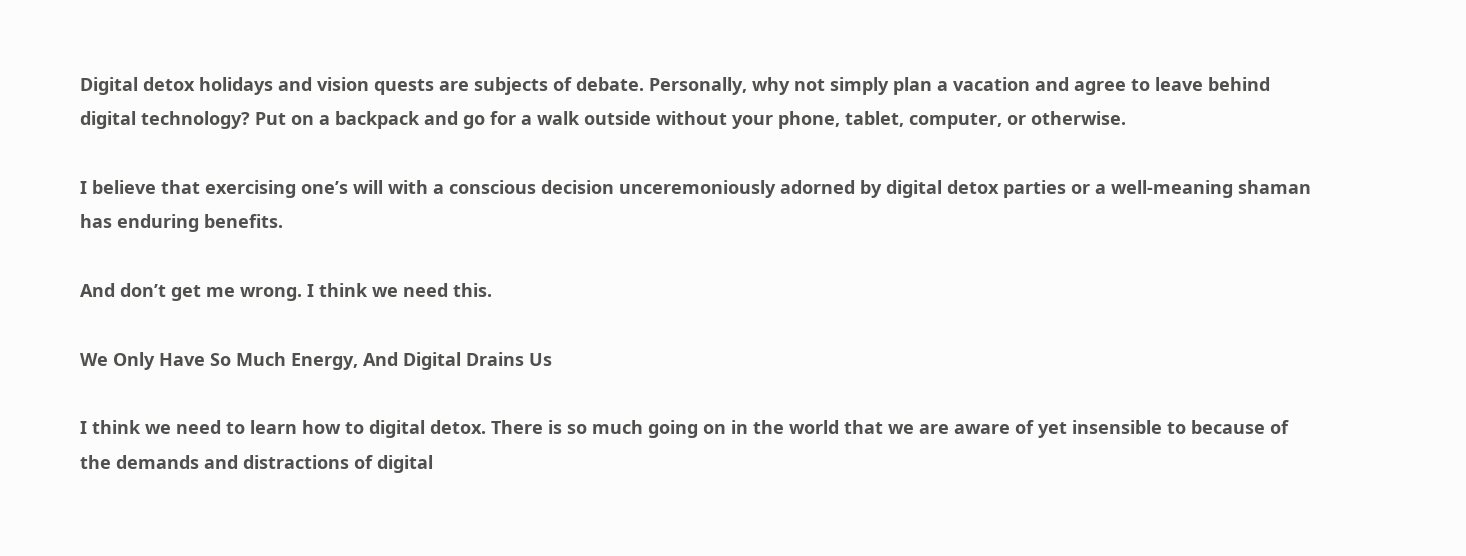Digital detox holidays and vision quests are subjects of debate. Personally, why not simply plan a vacation and agree to leave behind digital technology? Put on a backpack and go for a walk outside without your phone, tablet, computer, or otherwise.

I believe that exercising one’s will with a conscious decision unceremoniously adorned by digital detox parties or a well-meaning shaman has enduring benefits.

And don’t get me wrong. I think we need this.

We Only Have So Much Energy, And Digital Drains Us

I think we need to learn how to digital detox. There is so much going on in the world that we are aware of yet insensible to because of the demands and distractions of digital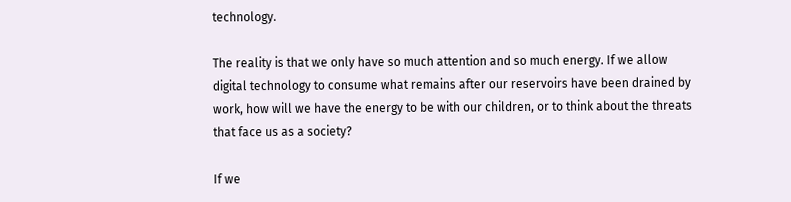technology.

The reality is that we only have so much attention and so much energy. If we allow digital technology to consume what remains after our reservoirs have been drained by work, how will we have the energy to be with our children, or to think about the threats that face us as a society?

If we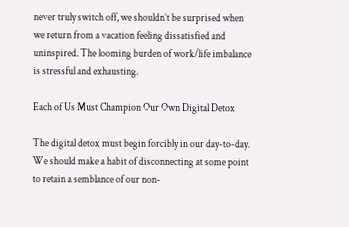never truly switch off, we shouldn’t be surprised when we return from a vacation feeling dissatisfied and uninspired. The looming burden of work/life imbalance is stressful and exhausting.

Each of Us Must Champion Our Own Digital Detox

The digital detox must begin forcibly in our day-to-day. We should make a habit of disconnecting at some point to retain a semblance of our non-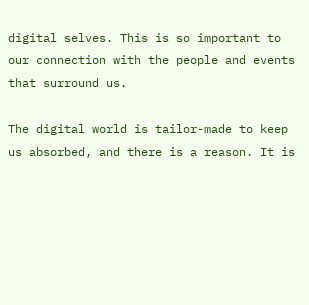digital selves. This is so important to our connection with the people and events that surround us.

The digital world is tailor-made to keep us absorbed, and there is a reason. It is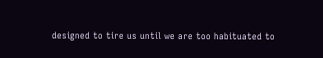designed to tire us until we are too habituated to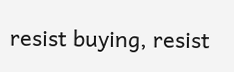resist buying, resist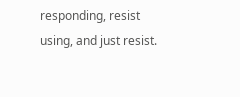responding, resist using, and just resist.